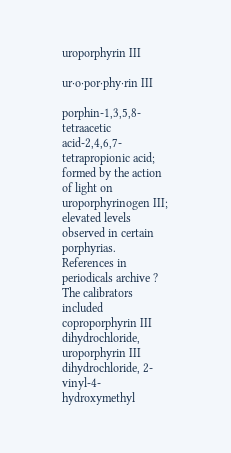uroporphyrin III

ur·o·por·phy·rin III

porphin-1,3,5,8-tetraacetic acid-2,4,6,7-tetrapropionic acid; formed by the action of light on uroporphyrinogen III; elevated levels observed in certain porphyrias.
References in periodicals archive ?
The calibrators included coproporphyrin III dihydrochloride, uroporphyrin III dihydrochloride, 2-vinyl-4-hydroxymethyl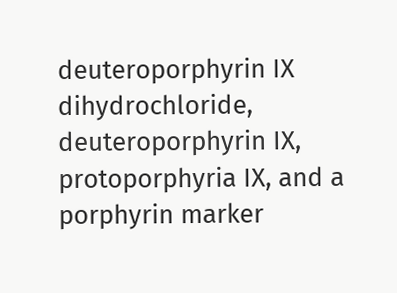deuteroporphyrin IX dihydrochloride, deuteroporphyrin IX, protoporphyria IX, and a porphyrin marker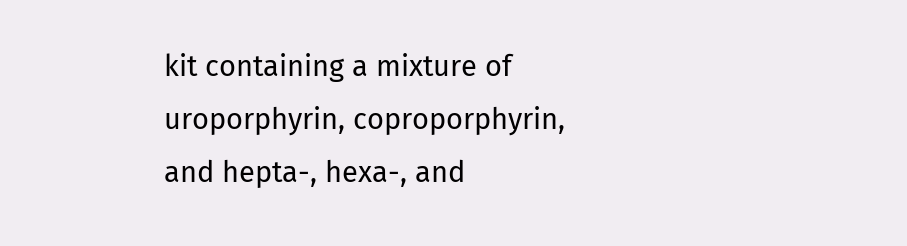kit containing a mixture of uroporphyrin, coproporphyrin, and hepta-, hexa-, and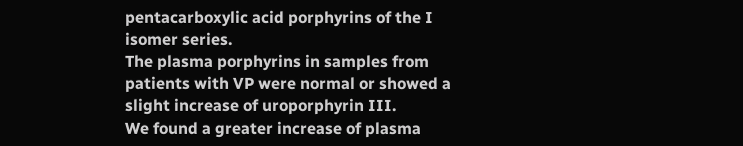pentacarboxylic acid porphyrins of the I isomer series.
The plasma porphyrins in samples from patients with VP were normal or showed a slight increase of uroporphyrin III.
We found a greater increase of plasma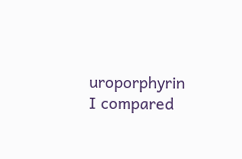uroporphyrin I compared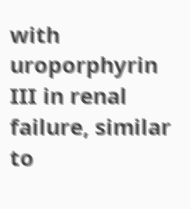with uroporphyrin III in renal failure, similar to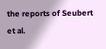the reports of Seubert et al.